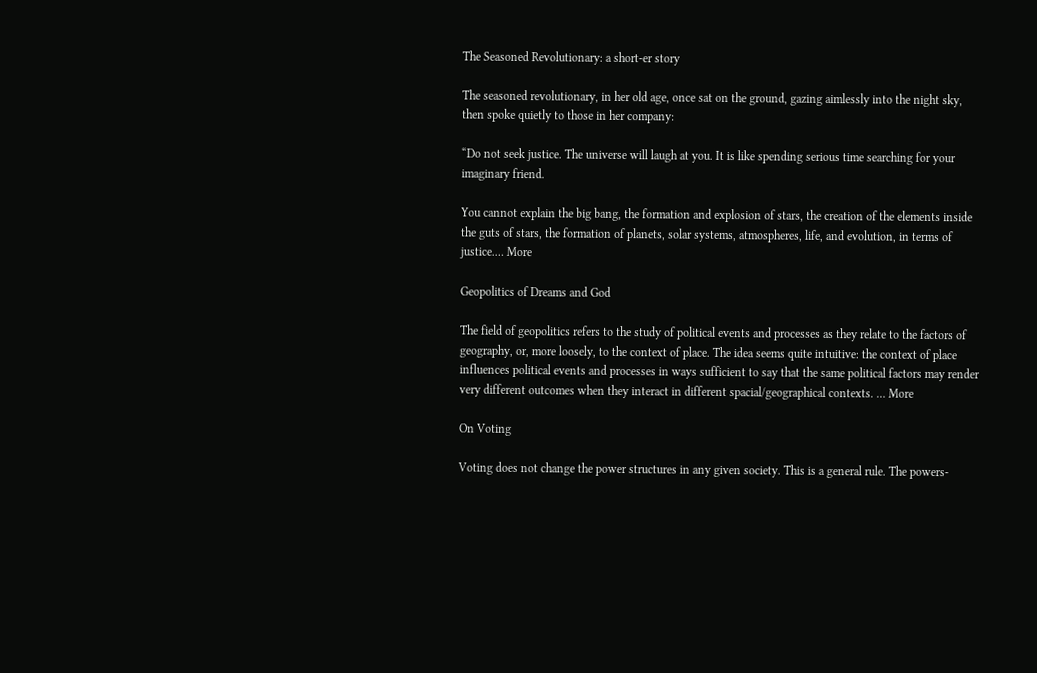The Seasoned Revolutionary: a short-er story

The seasoned revolutionary, in her old age, once sat on the ground, gazing aimlessly into the night sky, then spoke quietly to those in her company:

“Do not seek justice. The universe will laugh at you. It is like spending serious time searching for your imaginary friend.

You cannot explain the big bang, the formation and explosion of stars, the creation of the elements inside the guts of stars, the formation of planets, solar systems, atmospheres, life, and evolution, in terms of justice.… More

Geopolitics of Dreams and God

The field of geopolitics refers to the study of political events and processes as they relate to the factors of geography, or, more loosely, to the context of place. The idea seems quite intuitive: the context of place influences political events and processes in ways sufficient to say that the same political factors may render very different outcomes when they interact in different spacial/geographical contexts. … More

On Voting

Voting does not change the power structures in any given society. This is a general rule. The powers-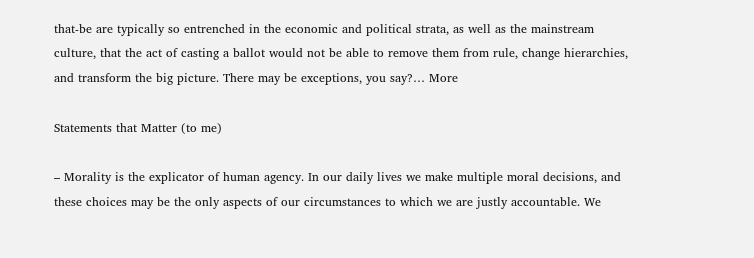that-be are typically so entrenched in the economic and political strata, as well as the mainstream culture, that the act of casting a ballot would not be able to remove them from rule, change hierarchies, and transform the big picture. There may be exceptions, you say?… More

Statements that Matter (to me)

– Morality is the explicator of human agency. In our daily lives we make multiple moral decisions, and these choices may be the only aspects of our circumstances to which we are justly accountable. We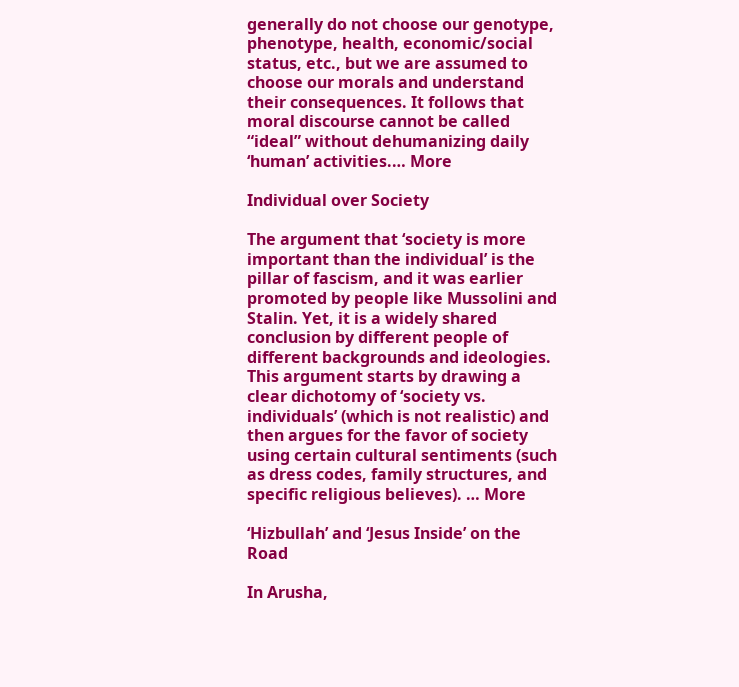generally do not choose our genotype, phenotype, health, economic/social status, etc., but we are assumed to choose our morals and understand their consequences. It follows that moral discourse cannot be called “ideal” without dehumanizing daily ‘human’ activities.… More

Individual over Society

The argument that ‘society is more important than the individual’ is the pillar of fascism, and it was earlier promoted by people like Mussolini and Stalin. Yet, it is a widely shared conclusion by different people of different backgrounds and ideologies. This argument starts by drawing a clear dichotomy of ‘society vs. individuals’ (which is not realistic) and then argues for the favor of society using certain cultural sentiments (such as dress codes, family structures, and specific religious believes). … More

‘Hizbullah’ and ‘Jesus Inside’ on the Road

In Arusha,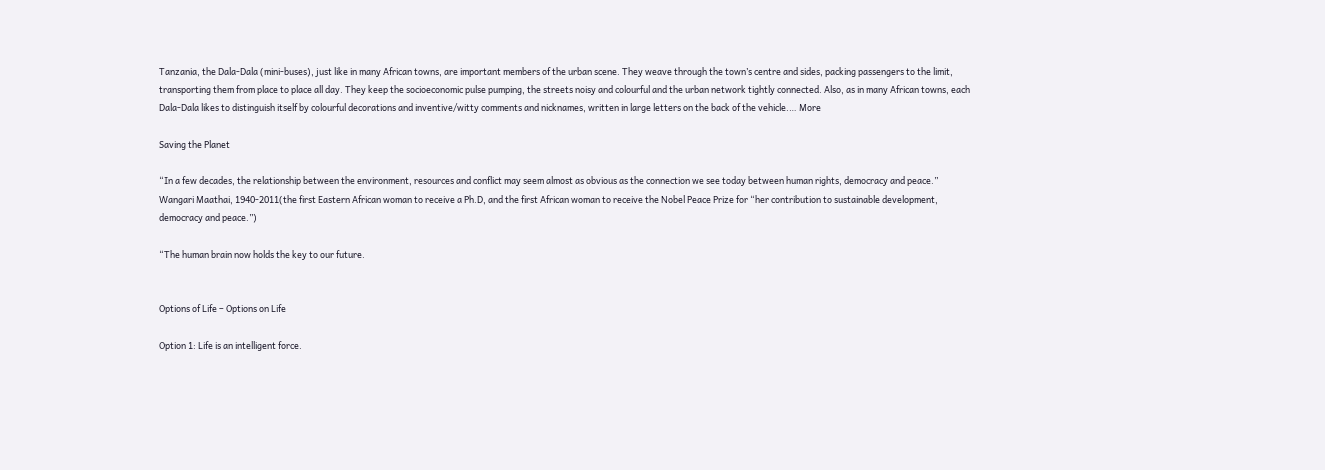Tanzania, the Dala-Dala (mini-buses), just like in many African towns, are important members of the urban scene. They weave through the town’s centre and sides, packing passengers to the limit, transporting them from place to place all day. They keep the socioeconomic pulse pumping, the streets noisy and colourful and the urban network tightly connected. Also, as in many African towns, each Dala-Dala likes to distinguish itself by colourful decorations and inventive/witty comments and nicknames, written in large letters on the back of the vehicle.… More

Saving the Planet

“In a few decades, the relationship between the environment, resources and conflict may seem almost as obvious as the connection we see today between human rights, democracy and peace.”
Wangari Maathai, 1940-2011(the first Eastern African woman to receive a Ph.D, and the first African woman to receive the Nobel Peace Prize for “her contribution to sustainable development, democracy and peace.”)

“The human brain now holds the key to our future.


Options of Life – Options on Life

Option 1: Life is an intelligent force.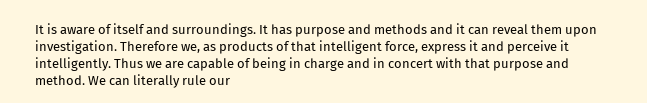It is aware of itself and surroundings. It has purpose and methods and it can reveal them upon investigation. Therefore we, as products of that intelligent force, express it and perceive it intelligently. Thus we are capable of being in charge and in concert with that purpose and method. We can literally rule our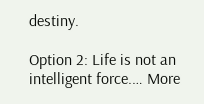destiny.

Option 2: Life is not an intelligent force.… More